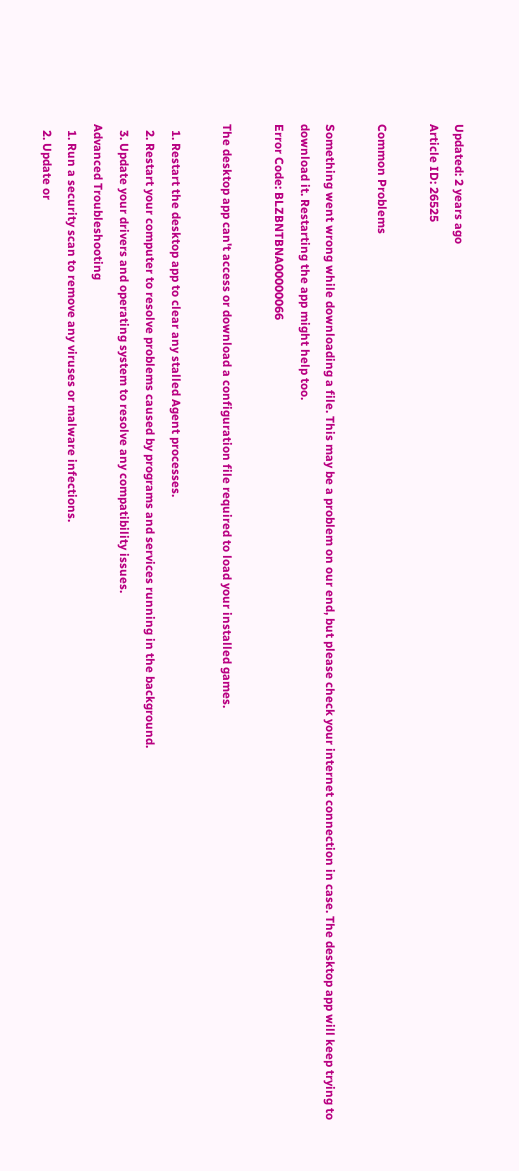Updated: 2 years ago
Article ID: 26525

Common Problems

Something went wrong while downloading a file. This may be a problem on our end, but please check your internet connection in case. The desktop app will keep trying to download it. Restarting the app might help too.
Error Code: BLZBNTBNA00000066

The desktop app can't access or download a configuration file required to load your installed games.

  1. Restart the desktop app to clear any stalled Agent processes.
  2. Restart your computer to resolve problems caused by programs and services running in the background.
  3. Update your drivers and operating system to resolve any compatibility issues.
Advanced Troubleshooting
  1. Run a security scan to remove any viruses or malware infections.
  2. Update or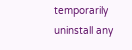temporarily uninstall any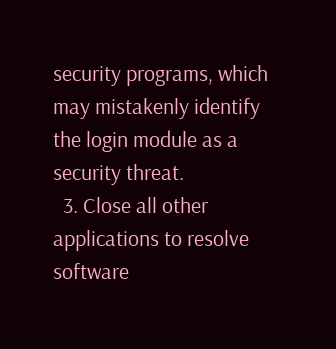security programs, which may mistakenly identify the login module as a security threat.
  3. Close all other applications to resolve software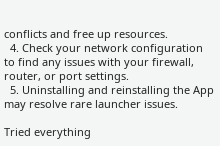conflicts and free up resources.
  4. Check your network configuration to find any issues with your firewall, router, or port settings.
  5. Uninstalling and reinstalling the App may resolve rare launcher issues.

Tried everything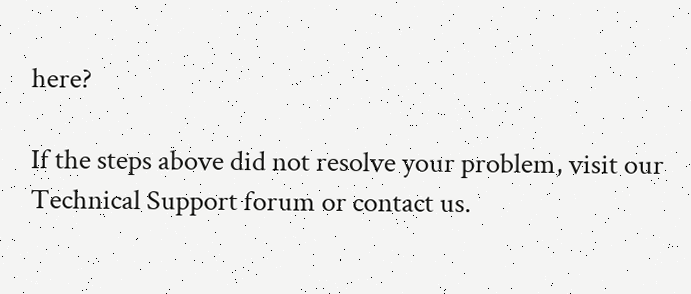here?

If the steps above did not resolve your problem, visit our Technical Support forum or contact us.